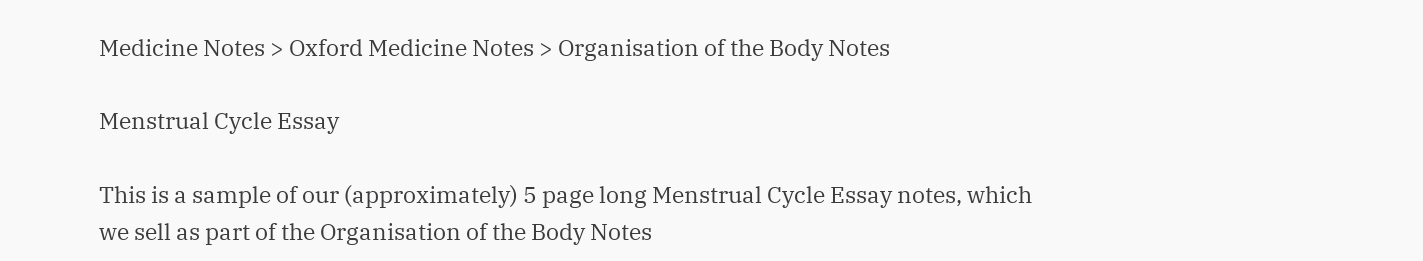Medicine Notes > Oxford Medicine Notes > Organisation of the Body Notes

Menstrual Cycle Essay

This is a sample of our (approximately) 5 page long Menstrual Cycle Essay notes, which we sell as part of the Organisation of the Body Notes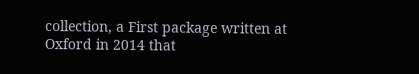collection, a First package written at Oxford in 2014 that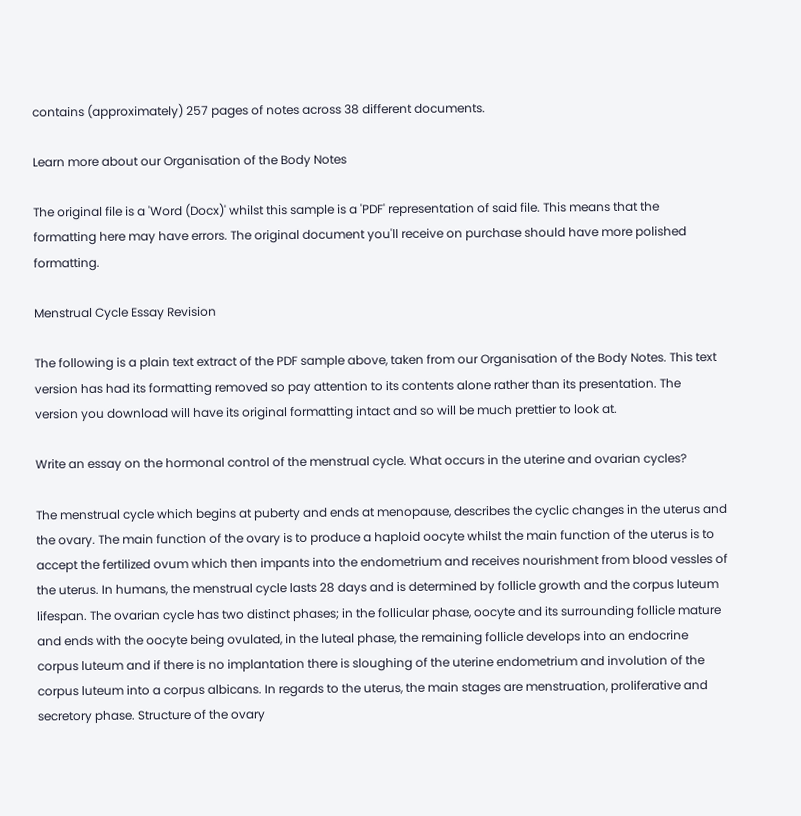contains (approximately) 257 pages of notes across 38 different documents.

Learn more about our Organisation of the Body Notes

The original file is a 'Word (Docx)' whilst this sample is a 'PDF' representation of said file. This means that the formatting here may have errors. The original document you'll receive on purchase should have more polished formatting.

Menstrual Cycle Essay Revision

The following is a plain text extract of the PDF sample above, taken from our Organisation of the Body Notes. This text version has had its formatting removed so pay attention to its contents alone rather than its presentation. The version you download will have its original formatting intact and so will be much prettier to look at.

Write an essay on the hormonal control of the menstrual cycle. What occurs in the uterine and ovarian cycles?

The menstrual cycle which begins at puberty and ends at menopause, describes the cyclic changes in the uterus and the ovary. The main function of the ovary is to produce a haploid oocyte whilst the main function of the uterus is to accept the fertilized ovum which then impants into the endometrium and receives nourishment from blood vessles of the uterus. In humans, the menstrual cycle lasts 28 days and is determined by follicle growth and the corpus luteum lifespan. The ovarian cycle has two distinct phases; in the follicular phase, oocyte and its surrounding follicle mature and ends with the oocyte being ovulated, in the luteal phase, the remaining follicle develops into an endocrine corpus luteum and if there is no implantation there is sloughing of the uterine endometrium and involution of the corpus luteum into a corpus albicans. In regards to the uterus, the main stages are menstruation, proliferative and secretory phase. Structure of the ovary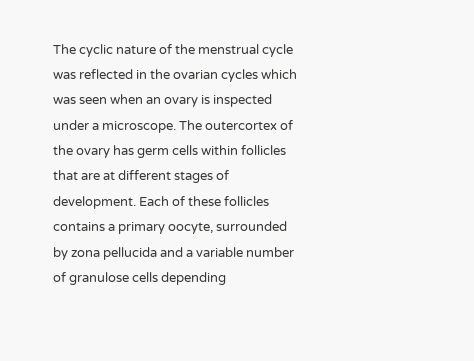The cyclic nature of the menstrual cycle was reflected in the ovarian cycles which was seen when an ovary is inspected under a microscope. The outercortex of the ovary has germ cells within follicles that are at different stages of development. Each of these follicles contains a primary oocyte, surrounded by zona pellucida and a variable number of granulose cells depending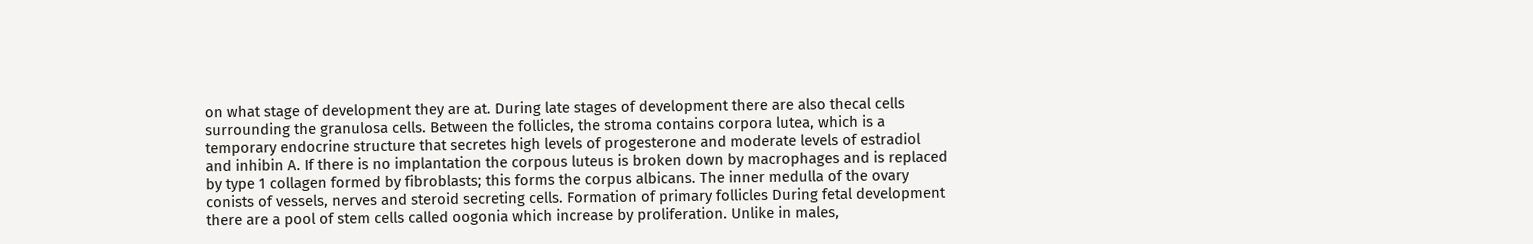on what stage of development they are at. During late stages of development there are also thecal cells surrounding the granulosa cells. Between the follicles, the stroma contains corpora lutea, which is a temporary endocrine structure that secretes high levels of progesterone and moderate levels of estradiol and inhibin A. If there is no implantation the corpous luteus is broken down by macrophages and is replaced by type 1 collagen formed by fibroblasts; this forms the corpus albicans. The inner medulla of the ovary conists of vessels, nerves and steroid secreting cells. Formation of primary follicles During fetal development there are a pool of stem cells called oogonia which increase by proliferation. Unlike in males,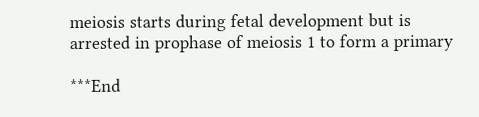meiosis starts during fetal development but is arrested in prophase of meiosis 1 to form a primary

***End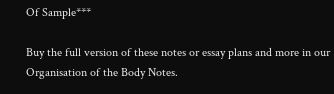Of Sample***

Buy the full version of these notes or essay plans and more in our Organisation of the Body Notes.